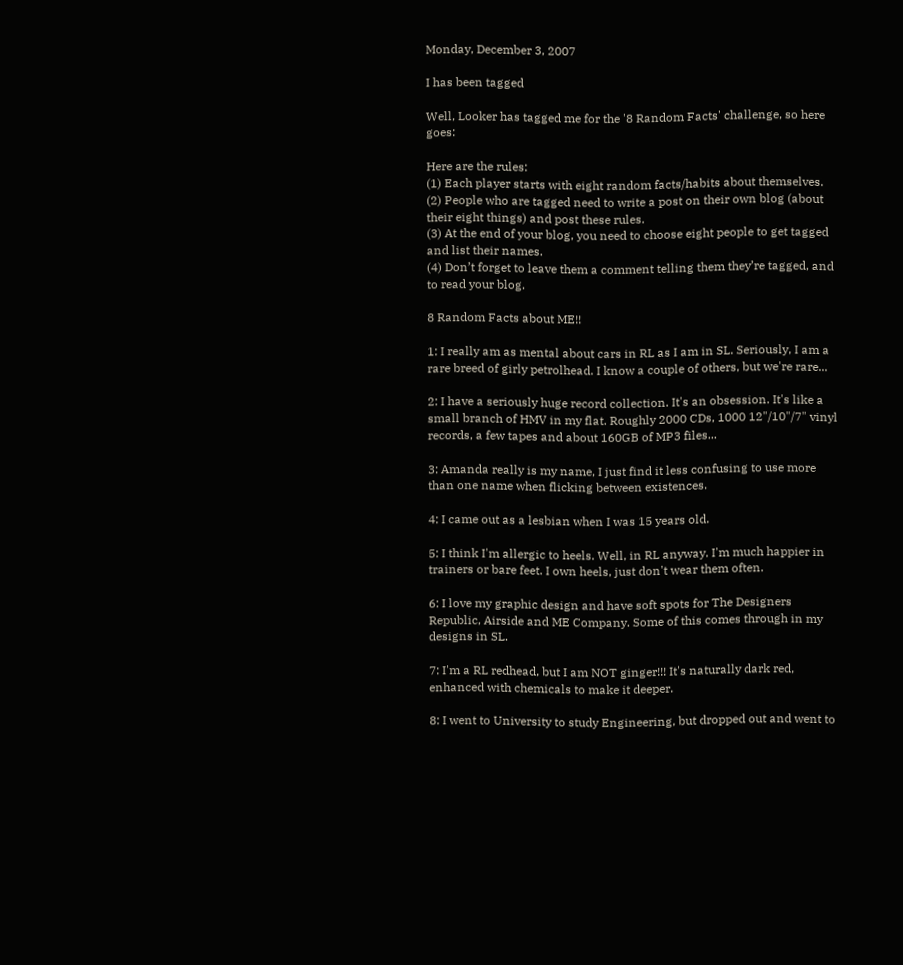Monday, December 3, 2007

I has been tagged

Well, Looker has tagged me for the '8 Random Facts' challenge, so here goes:

Here are the rules:
(1) Each player starts with eight random facts/habits about themselves.
(2) People who are tagged need to write a post on their own blog (about their eight things) and post these rules.
(3) At the end of your blog, you need to choose eight people to get tagged and list their names.
(4) Don’t forget to leave them a comment telling them they’re tagged, and to read your blog.

8 Random Facts about ME!!

1: I really am as mental about cars in RL as I am in SL. Seriously, I am a rare breed of girly petrolhead. I know a couple of others, but we're rare...

2: I have a seriously huge record collection. It's an obsession. It's like a small branch of HMV in my flat. Roughly 2000 CDs, 1000 12"/10"/7" vinyl records, a few tapes and about 160GB of MP3 files...

3: Amanda really is my name, I just find it less confusing to use more than one name when flicking between existences.

4: I came out as a lesbian when I was 15 years old.

5: I think I'm allergic to heels. Well, in RL anyway. I'm much happier in trainers or bare feet. I own heels, just don't wear them often.

6: I love my graphic design and have soft spots for The Designers Republic, Airside and ME Company. Some of this comes through in my designs in SL.

7: I'm a RL redhead, but I am NOT ginger!!! It's naturally dark red, enhanced with chemicals to make it deeper.

8: I went to University to study Engineering, but dropped out and went to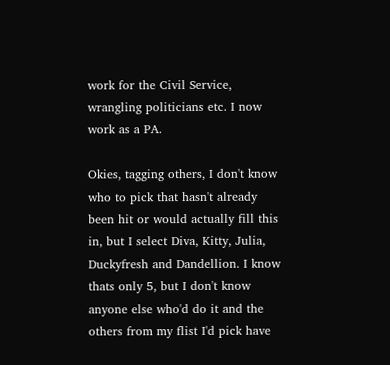work for the Civil Service, wrangling politicians etc. I now work as a PA.

Okies, tagging others, I don't know who to pick that hasn't already been hit or would actually fill this in, but I select Diva, Kitty, Julia, Duckyfresh and Dandellion. I know thats only 5, but I don't know anyone else who'd do it and the others from my flist I'd pick have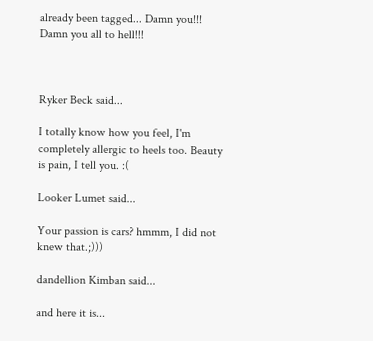already been tagged... Damn you!!! Damn you all to hell!!!



Ryker Beck said...

I totally know how you feel, I'm completely allergic to heels too. Beauty is pain, I tell you. :(

Looker Lumet said...

Your passion is cars? hmmm, I did not knew that.;)))

dandellion Kimban said...

and here it is...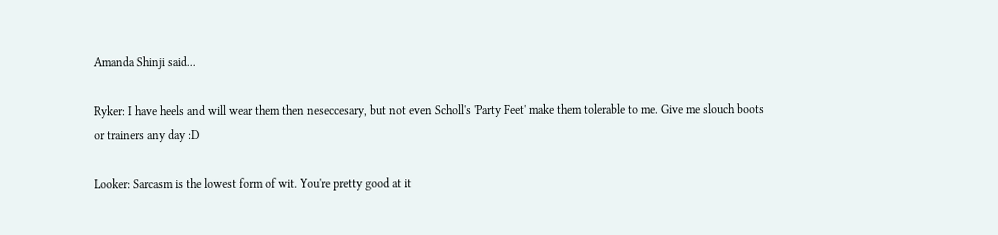Amanda Shinji said...

Ryker: I have heels and will wear them then neseccesary, but not even Scholl's 'Party Feet' make them tolerable to me. Give me slouch boots or trainers any day :D

Looker: Sarcasm is the lowest form of wit. You're pretty good at it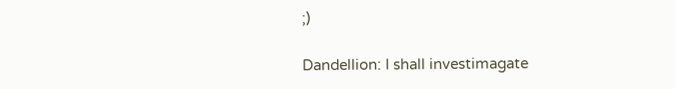;)

Dandellion: I shall investimagate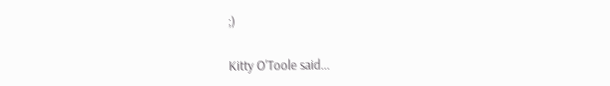;)

Kitty O'Toole said...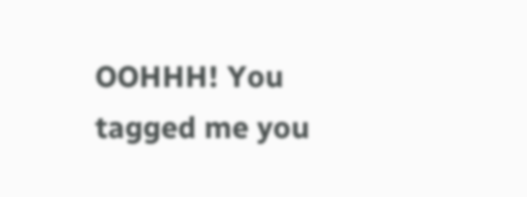OOHHH! You tagged me you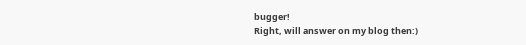bugger!
Right, will answer on my blog then:)